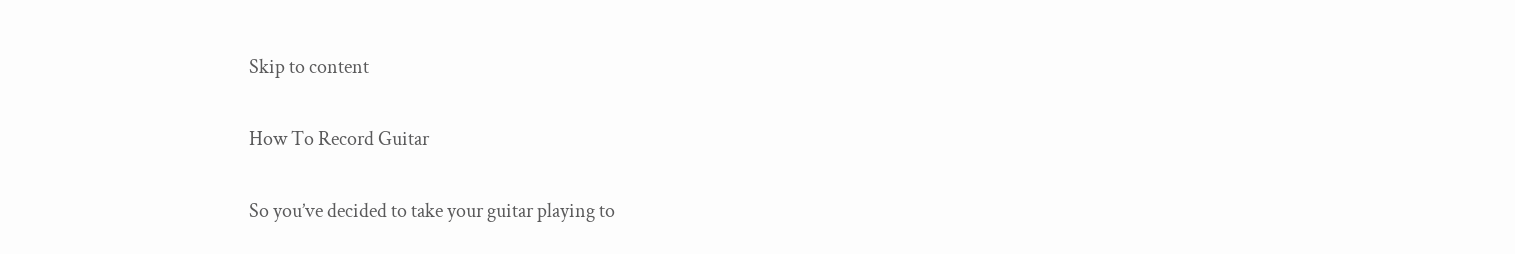Skip to content

How To Record Guitar

So you’ve decided to take your guitar playing to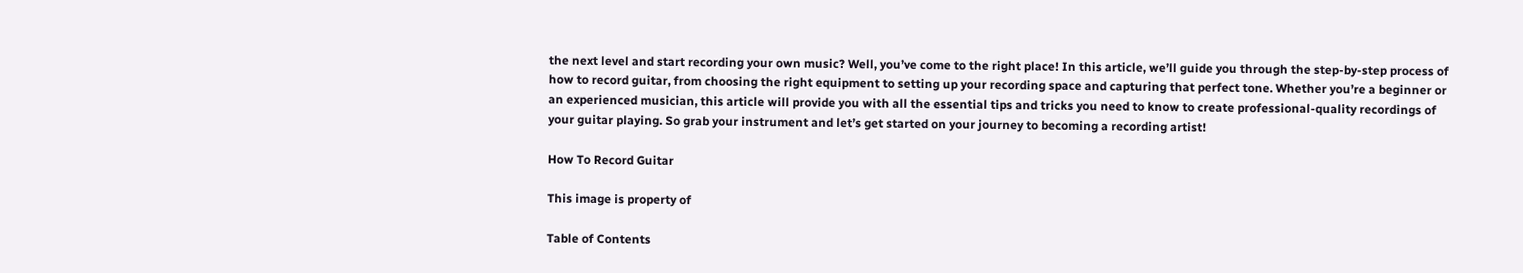the next level and start recording your own music? Well, you’ve come to the right place! In this article, we’ll guide you through the step-by-step process of how to record guitar, from choosing the right equipment to setting up your recording space and capturing that perfect tone. Whether you’re a beginner or an experienced musician, this article will provide you with all the essential tips and tricks you need to know to create professional-quality recordings of your guitar playing. So grab your instrument and let’s get started on your journey to becoming a recording artist!

How To Record Guitar

This image is property of

Table of Contents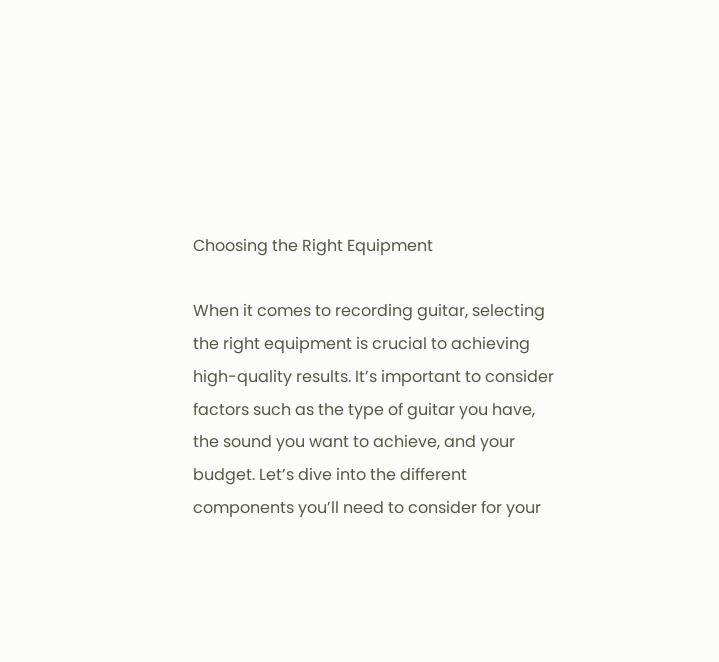Choosing the Right Equipment

When it comes to recording guitar, selecting the right equipment is crucial to achieving high-quality results. It’s important to consider factors such as the type of guitar you have, the sound you want to achieve, and your budget. Let’s dive into the different components you’ll need to consider for your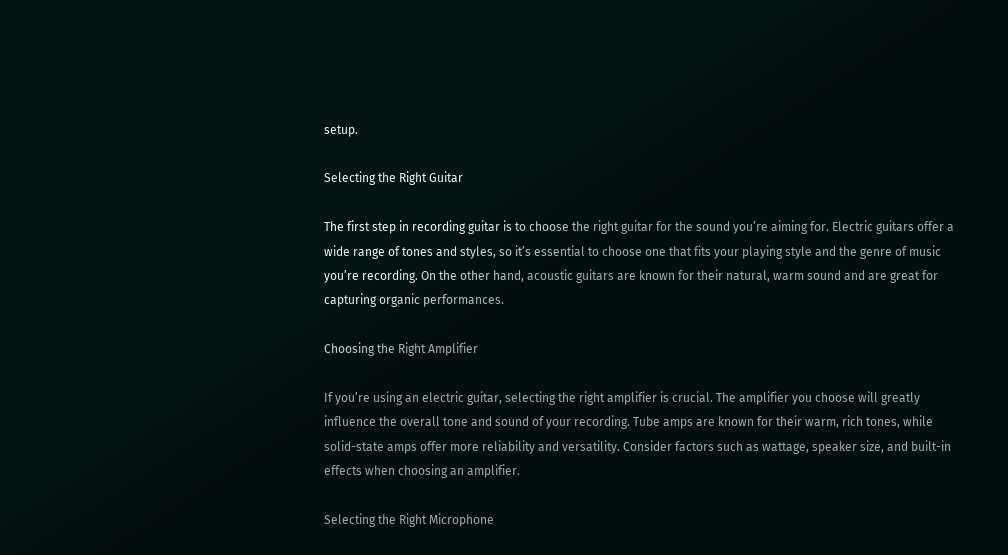setup.

Selecting the Right Guitar

The first step in recording guitar is to choose the right guitar for the sound you’re aiming for. Electric guitars offer a wide range of tones and styles, so it’s essential to choose one that fits your playing style and the genre of music you’re recording. On the other hand, acoustic guitars are known for their natural, warm sound and are great for capturing organic performances.

Choosing the Right Amplifier

If you’re using an electric guitar, selecting the right amplifier is crucial. The amplifier you choose will greatly influence the overall tone and sound of your recording. Tube amps are known for their warm, rich tones, while solid-state amps offer more reliability and versatility. Consider factors such as wattage, speaker size, and built-in effects when choosing an amplifier.

Selecting the Right Microphone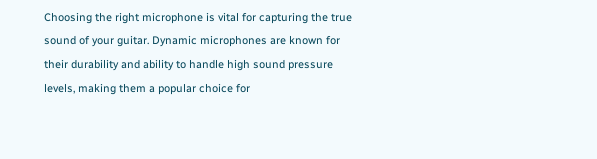Choosing the right microphone is vital for capturing the true sound of your guitar. Dynamic microphones are known for their durability and ability to handle high sound pressure levels, making them a popular choice for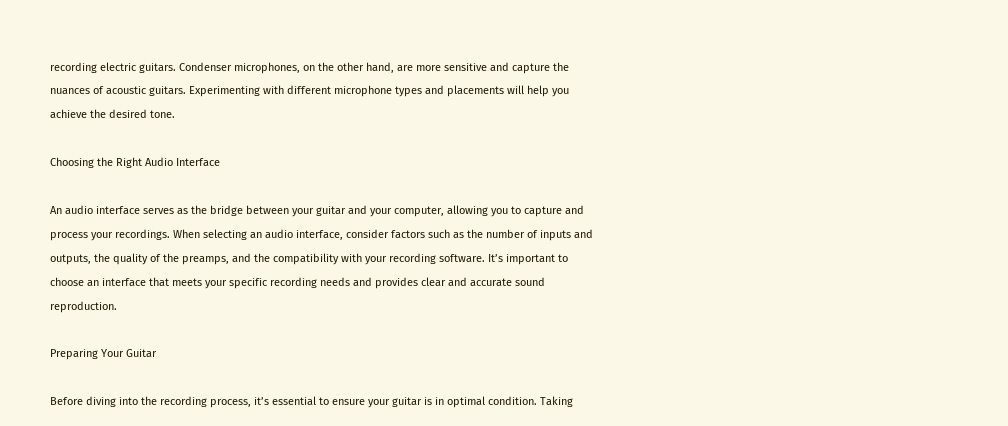recording electric guitars. Condenser microphones, on the other hand, are more sensitive and capture the nuances of acoustic guitars. Experimenting with different microphone types and placements will help you achieve the desired tone.

Choosing the Right Audio Interface

An audio interface serves as the bridge between your guitar and your computer, allowing you to capture and process your recordings. When selecting an audio interface, consider factors such as the number of inputs and outputs, the quality of the preamps, and the compatibility with your recording software. It’s important to choose an interface that meets your specific recording needs and provides clear and accurate sound reproduction.

Preparing Your Guitar

Before diving into the recording process, it’s essential to ensure your guitar is in optimal condition. Taking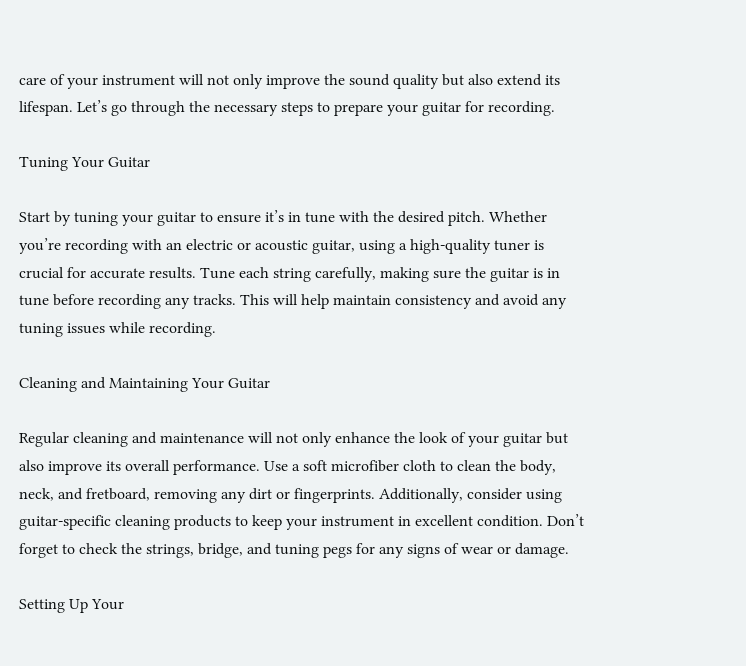care of your instrument will not only improve the sound quality but also extend its lifespan. Let’s go through the necessary steps to prepare your guitar for recording.

Tuning Your Guitar

Start by tuning your guitar to ensure it’s in tune with the desired pitch. Whether you’re recording with an electric or acoustic guitar, using a high-quality tuner is crucial for accurate results. Tune each string carefully, making sure the guitar is in tune before recording any tracks. This will help maintain consistency and avoid any tuning issues while recording.

Cleaning and Maintaining Your Guitar

Regular cleaning and maintenance will not only enhance the look of your guitar but also improve its overall performance. Use a soft microfiber cloth to clean the body, neck, and fretboard, removing any dirt or fingerprints. Additionally, consider using guitar-specific cleaning products to keep your instrument in excellent condition. Don’t forget to check the strings, bridge, and tuning pegs for any signs of wear or damage.

Setting Up Your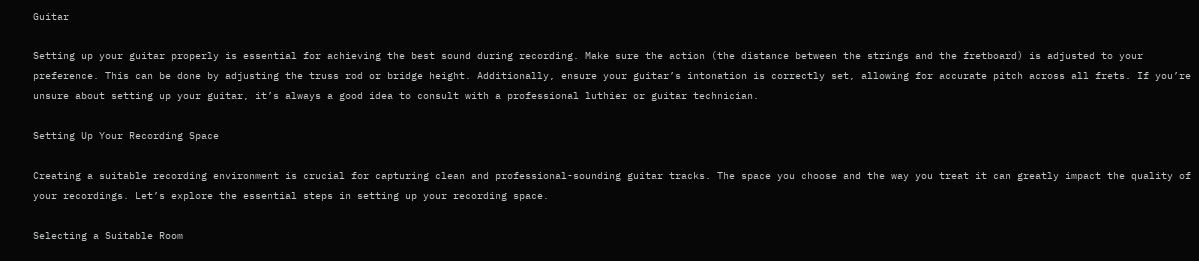Guitar

Setting up your guitar properly is essential for achieving the best sound during recording. Make sure the action (the distance between the strings and the fretboard) is adjusted to your preference. This can be done by adjusting the truss rod or bridge height. Additionally, ensure your guitar’s intonation is correctly set, allowing for accurate pitch across all frets. If you’re unsure about setting up your guitar, it’s always a good idea to consult with a professional luthier or guitar technician.

Setting Up Your Recording Space

Creating a suitable recording environment is crucial for capturing clean and professional-sounding guitar tracks. The space you choose and the way you treat it can greatly impact the quality of your recordings. Let’s explore the essential steps in setting up your recording space.

Selecting a Suitable Room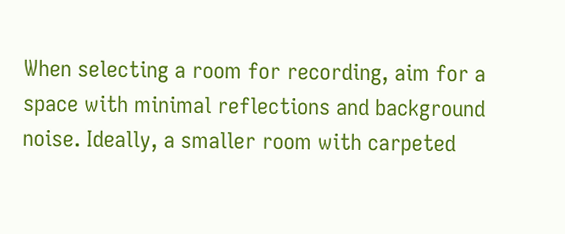When selecting a room for recording, aim for a space with minimal reflections and background noise. Ideally, a smaller room with carpeted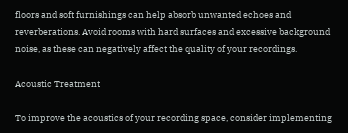floors and soft furnishings can help absorb unwanted echoes and reverberations. Avoid rooms with hard surfaces and excessive background noise, as these can negatively affect the quality of your recordings.

Acoustic Treatment

To improve the acoustics of your recording space, consider implementing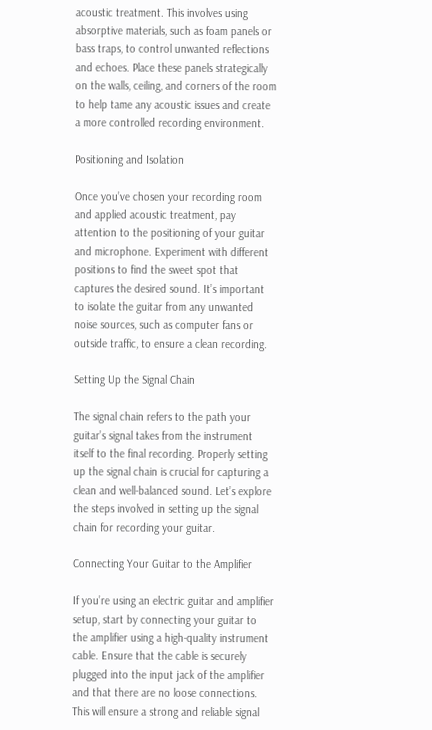acoustic treatment. This involves using absorptive materials, such as foam panels or bass traps, to control unwanted reflections and echoes. Place these panels strategically on the walls, ceiling, and corners of the room to help tame any acoustic issues and create a more controlled recording environment.

Positioning and Isolation

Once you’ve chosen your recording room and applied acoustic treatment, pay attention to the positioning of your guitar and microphone. Experiment with different positions to find the sweet spot that captures the desired sound. It’s important to isolate the guitar from any unwanted noise sources, such as computer fans or outside traffic, to ensure a clean recording.

Setting Up the Signal Chain

The signal chain refers to the path your guitar’s signal takes from the instrument itself to the final recording. Properly setting up the signal chain is crucial for capturing a clean and well-balanced sound. Let’s explore the steps involved in setting up the signal chain for recording your guitar.

Connecting Your Guitar to the Amplifier

If you’re using an electric guitar and amplifier setup, start by connecting your guitar to the amplifier using a high-quality instrument cable. Ensure that the cable is securely plugged into the input jack of the amplifier and that there are no loose connections. This will ensure a strong and reliable signal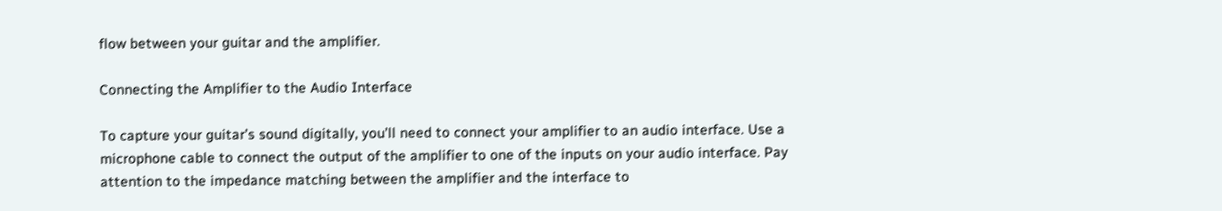flow between your guitar and the amplifier.

Connecting the Amplifier to the Audio Interface

To capture your guitar’s sound digitally, you’ll need to connect your amplifier to an audio interface. Use a microphone cable to connect the output of the amplifier to one of the inputs on your audio interface. Pay attention to the impedance matching between the amplifier and the interface to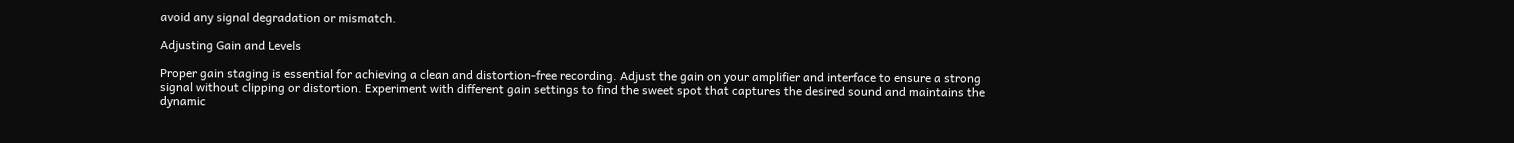avoid any signal degradation or mismatch.

Adjusting Gain and Levels

Proper gain staging is essential for achieving a clean and distortion-free recording. Adjust the gain on your amplifier and interface to ensure a strong signal without clipping or distortion. Experiment with different gain settings to find the sweet spot that captures the desired sound and maintains the dynamic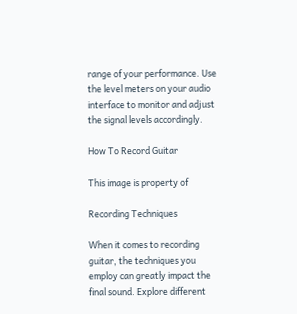range of your performance. Use the level meters on your audio interface to monitor and adjust the signal levels accordingly.

How To Record Guitar

This image is property of

Recording Techniques

When it comes to recording guitar, the techniques you employ can greatly impact the final sound. Explore different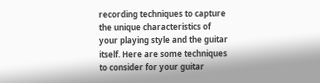recording techniques to capture the unique characteristics of your playing style and the guitar itself. Here are some techniques to consider for your guitar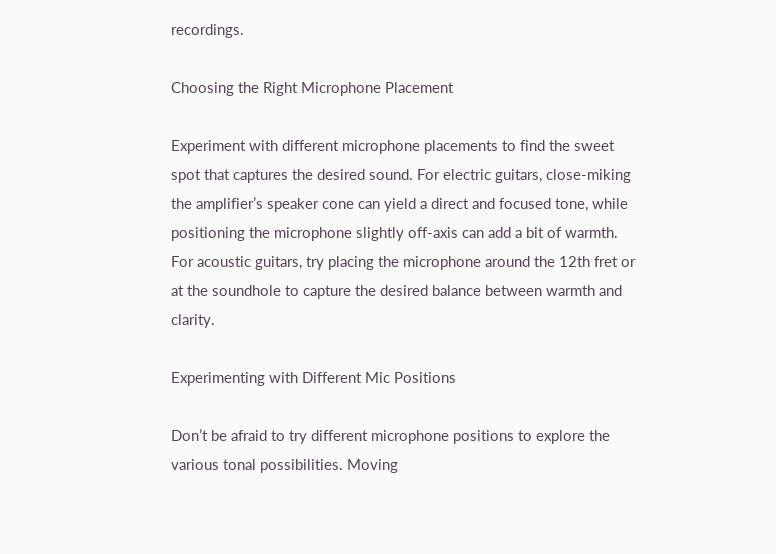recordings.

Choosing the Right Microphone Placement

Experiment with different microphone placements to find the sweet spot that captures the desired sound. For electric guitars, close-miking the amplifier’s speaker cone can yield a direct and focused tone, while positioning the microphone slightly off-axis can add a bit of warmth. For acoustic guitars, try placing the microphone around the 12th fret or at the soundhole to capture the desired balance between warmth and clarity.

Experimenting with Different Mic Positions

Don’t be afraid to try different microphone positions to explore the various tonal possibilities. Moving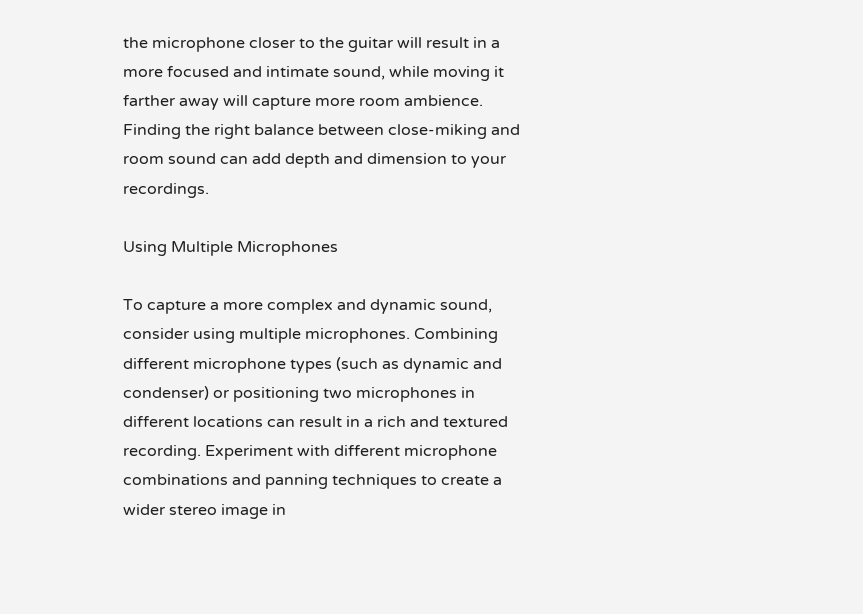the microphone closer to the guitar will result in a more focused and intimate sound, while moving it farther away will capture more room ambience. Finding the right balance between close-miking and room sound can add depth and dimension to your recordings.

Using Multiple Microphones

To capture a more complex and dynamic sound, consider using multiple microphones. Combining different microphone types (such as dynamic and condenser) or positioning two microphones in different locations can result in a rich and textured recording. Experiment with different microphone combinations and panning techniques to create a wider stereo image in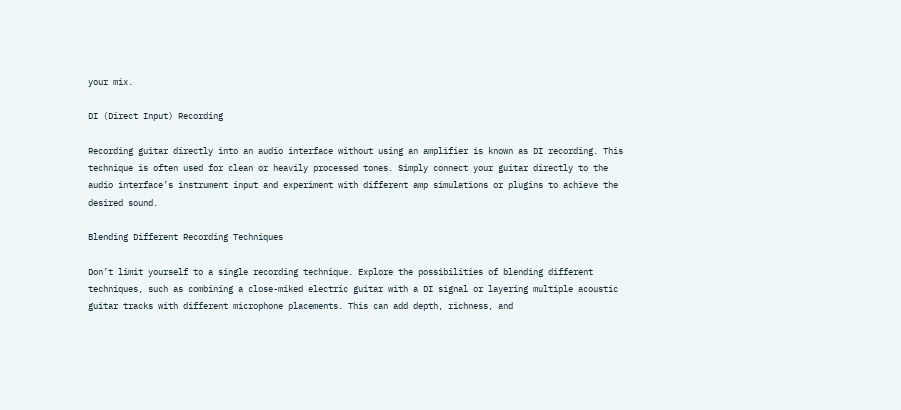your mix.

DI (Direct Input) Recording

Recording guitar directly into an audio interface without using an amplifier is known as DI recording. This technique is often used for clean or heavily processed tones. Simply connect your guitar directly to the audio interface’s instrument input and experiment with different amp simulations or plugins to achieve the desired sound.

Blending Different Recording Techniques

Don’t limit yourself to a single recording technique. Explore the possibilities of blending different techniques, such as combining a close-miked electric guitar with a DI signal or layering multiple acoustic guitar tracks with different microphone placements. This can add depth, richness, and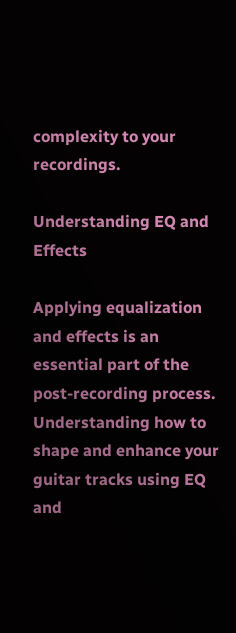complexity to your recordings.

Understanding EQ and Effects

Applying equalization and effects is an essential part of the post-recording process. Understanding how to shape and enhance your guitar tracks using EQ and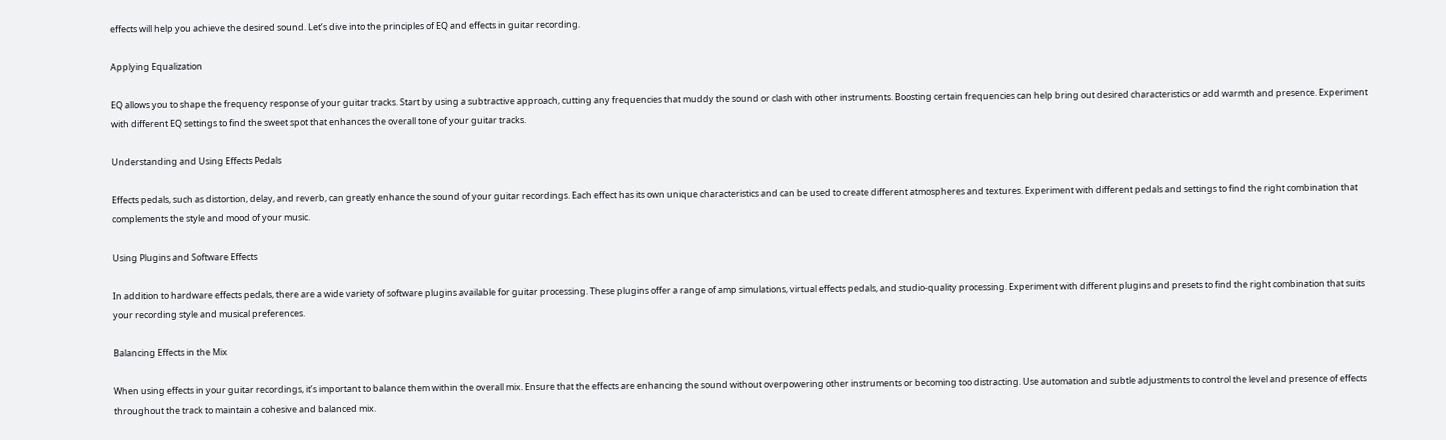effects will help you achieve the desired sound. Let’s dive into the principles of EQ and effects in guitar recording.

Applying Equalization

EQ allows you to shape the frequency response of your guitar tracks. Start by using a subtractive approach, cutting any frequencies that muddy the sound or clash with other instruments. Boosting certain frequencies can help bring out desired characteristics or add warmth and presence. Experiment with different EQ settings to find the sweet spot that enhances the overall tone of your guitar tracks.

Understanding and Using Effects Pedals

Effects pedals, such as distortion, delay, and reverb, can greatly enhance the sound of your guitar recordings. Each effect has its own unique characteristics and can be used to create different atmospheres and textures. Experiment with different pedals and settings to find the right combination that complements the style and mood of your music.

Using Plugins and Software Effects

In addition to hardware effects pedals, there are a wide variety of software plugins available for guitar processing. These plugins offer a range of amp simulations, virtual effects pedals, and studio-quality processing. Experiment with different plugins and presets to find the right combination that suits your recording style and musical preferences.

Balancing Effects in the Mix

When using effects in your guitar recordings, it’s important to balance them within the overall mix. Ensure that the effects are enhancing the sound without overpowering other instruments or becoming too distracting. Use automation and subtle adjustments to control the level and presence of effects throughout the track to maintain a cohesive and balanced mix.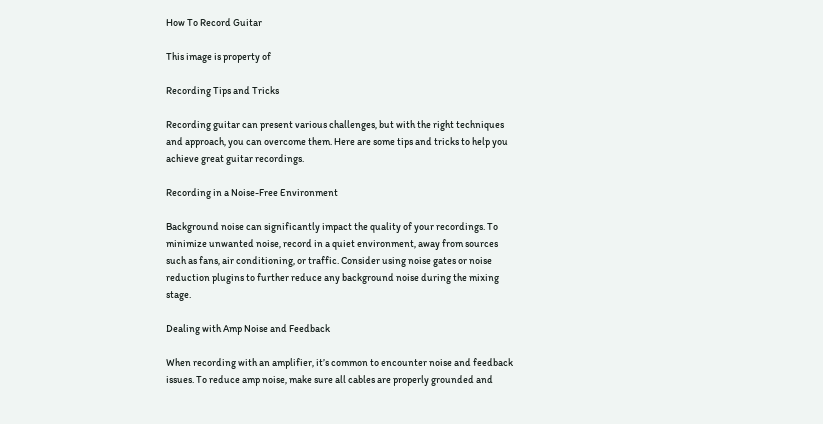How To Record Guitar

This image is property of

Recording Tips and Tricks

Recording guitar can present various challenges, but with the right techniques and approach, you can overcome them. Here are some tips and tricks to help you achieve great guitar recordings.

Recording in a Noise-Free Environment

Background noise can significantly impact the quality of your recordings. To minimize unwanted noise, record in a quiet environment, away from sources such as fans, air conditioning, or traffic. Consider using noise gates or noise reduction plugins to further reduce any background noise during the mixing stage.

Dealing with Amp Noise and Feedback

When recording with an amplifier, it’s common to encounter noise and feedback issues. To reduce amp noise, make sure all cables are properly grounded and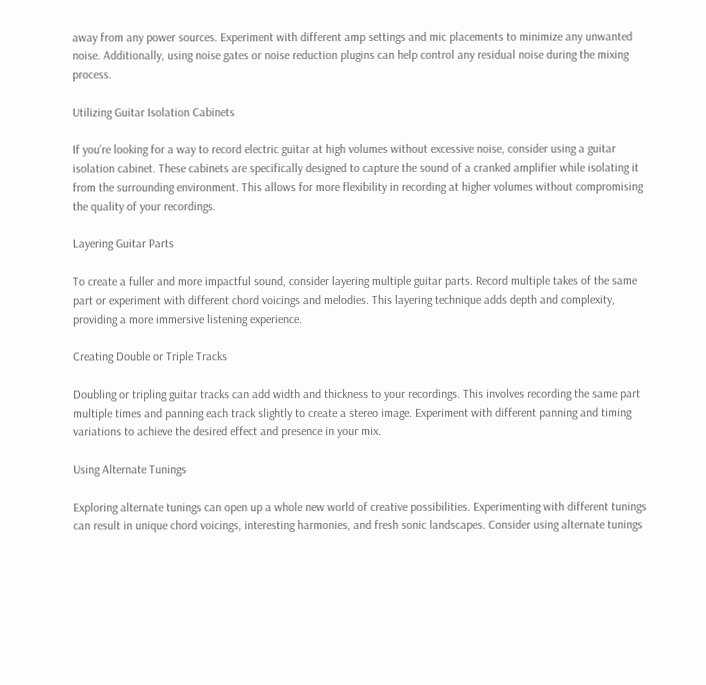away from any power sources. Experiment with different amp settings and mic placements to minimize any unwanted noise. Additionally, using noise gates or noise reduction plugins can help control any residual noise during the mixing process.

Utilizing Guitar Isolation Cabinets

If you’re looking for a way to record electric guitar at high volumes without excessive noise, consider using a guitar isolation cabinet. These cabinets are specifically designed to capture the sound of a cranked amplifier while isolating it from the surrounding environment. This allows for more flexibility in recording at higher volumes without compromising the quality of your recordings.

Layering Guitar Parts

To create a fuller and more impactful sound, consider layering multiple guitar parts. Record multiple takes of the same part or experiment with different chord voicings and melodies. This layering technique adds depth and complexity, providing a more immersive listening experience.

Creating Double or Triple Tracks

Doubling or tripling guitar tracks can add width and thickness to your recordings. This involves recording the same part multiple times and panning each track slightly to create a stereo image. Experiment with different panning and timing variations to achieve the desired effect and presence in your mix.

Using Alternate Tunings

Exploring alternate tunings can open up a whole new world of creative possibilities. Experimenting with different tunings can result in unique chord voicings, interesting harmonies, and fresh sonic landscapes. Consider using alternate tunings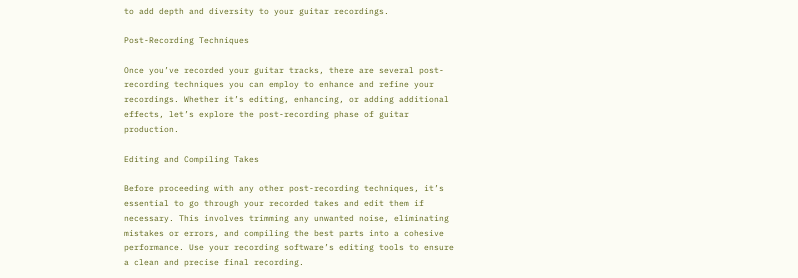to add depth and diversity to your guitar recordings.

Post-Recording Techniques

Once you’ve recorded your guitar tracks, there are several post-recording techniques you can employ to enhance and refine your recordings. Whether it’s editing, enhancing, or adding additional effects, let’s explore the post-recording phase of guitar production.

Editing and Compiling Takes

Before proceeding with any other post-recording techniques, it’s essential to go through your recorded takes and edit them if necessary. This involves trimming any unwanted noise, eliminating mistakes or errors, and compiling the best parts into a cohesive performance. Use your recording software’s editing tools to ensure a clean and precise final recording.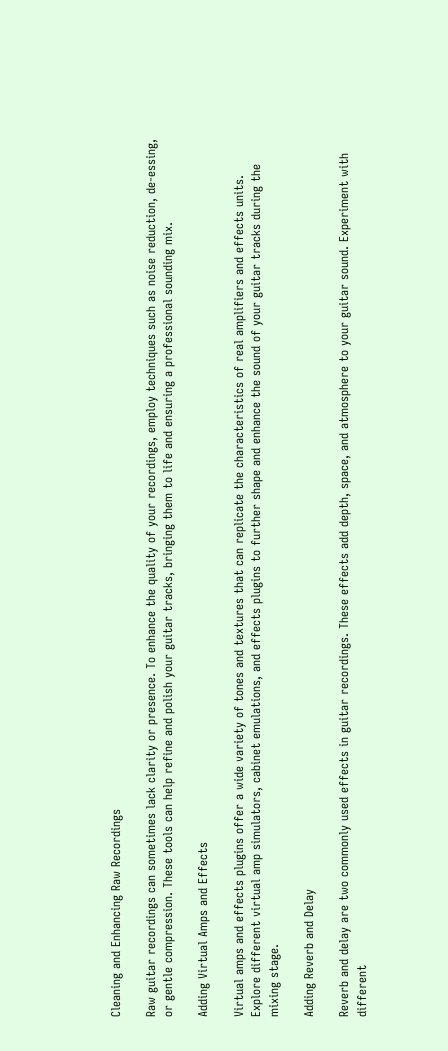Cleaning and Enhancing Raw Recordings

Raw guitar recordings can sometimes lack clarity or presence. To enhance the quality of your recordings, employ techniques such as noise reduction, de-essing, or gentle compression. These tools can help refine and polish your guitar tracks, bringing them to life and ensuring a professional sounding mix.

Adding Virtual Amps and Effects

Virtual amps and effects plugins offer a wide variety of tones and textures that can replicate the characteristics of real amplifiers and effects units. Explore different virtual amp simulators, cabinet emulations, and effects plugins to further shape and enhance the sound of your guitar tracks during the mixing stage.

Adding Reverb and Delay

Reverb and delay are two commonly used effects in guitar recordings. These effects add depth, space, and atmosphere to your guitar sound. Experiment with different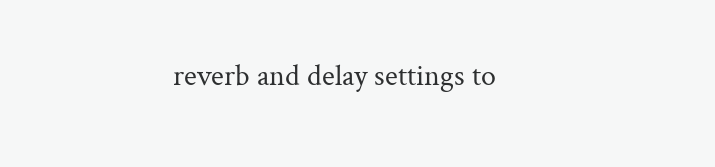reverb and delay settings to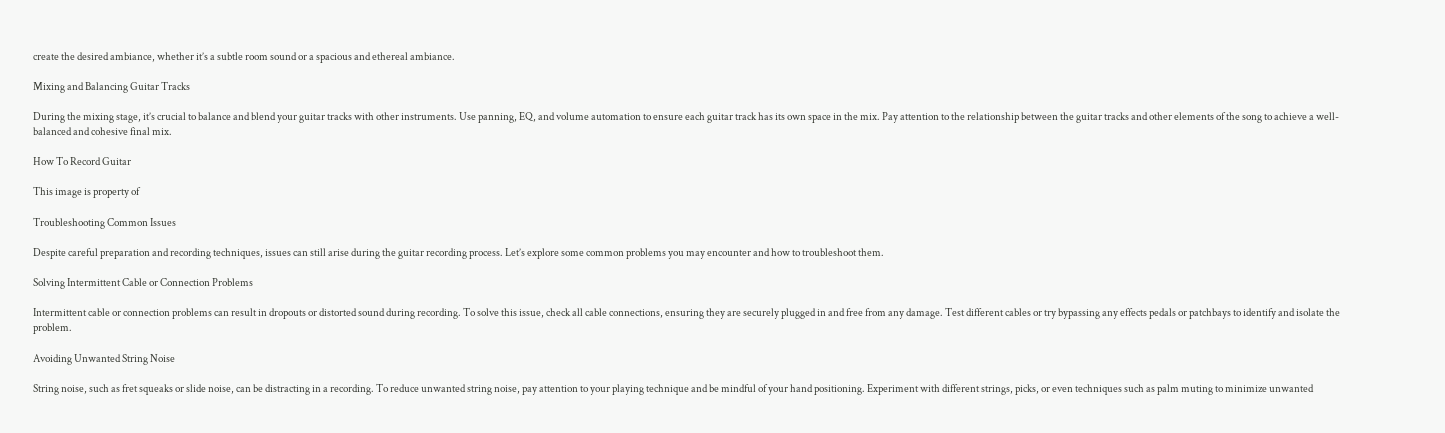create the desired ambiance, whether it’s a subtle room sound or a spacious and ethereal ambiance.

Mixing and Balancing Guitar Tracks

During the mixing stage, it’s crucial to balance and blend your guitar tracks with other instruments. Use panning, EQ, and volume automation to ensure each guitar track has its own space in the mix. Pay attention to the relationship between the guitar tracks and other elements of the song to achieve a well-balanced and cohesive final mix.

How To Record Guitar

This image is property of

Troubleshooting Common Issues

Despite careful preparation and recording techniques, issues can still arise during the guitar recording process. Let’s explore some common problems you may encounter and how to troubleshoot them.

Solving Intermittent Cable or Connection Problems

Intermittent cable or connection problems can result in dropouts or distorted sound during recording. To solve this issue, check all cable connections, ensuring they are securely plugged in and free from any damage. Test different cables or try bypassing any effects pedals or patchbays to identify and isolate the problem.

Avoiding Unwanted String Noise

String noise, such as fret squeaks or slide noise, can be distracting in a recording. To reduce unwanted string noise, pay attention to your playing technique and be mindful of your hand positioning. Experiment with different strings, picks, or even techniques such as palm muting to minimize unwanted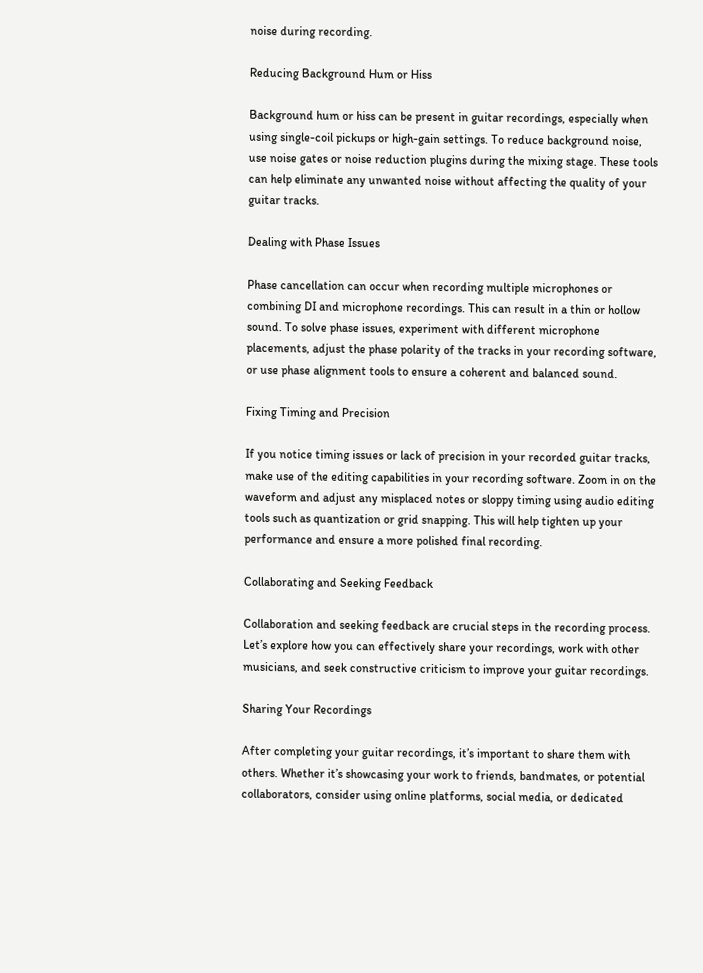noise during recording.

Reducing Background Hum or Hiss

Background hum or hiss can be present in guitar recordings, especially when using single-coil pickups or high-gain settings. To reduce background noise, use noise gates or noise reduction plugins during the mixing stage. These tools can help eliminate any unwanted noise without affecting the quality of your guitar tracks.

Dealing with Phase Issues

Phase cancellation can occur when recording multiple microphones or combining DI and microphone recordings. This can result in a thin or hollow sound. To solve phase issues, experiment with different microphone placements, adjust the phase polarity of the tracks in your recording software, or use phase alignment tools to ensure a coherent and balanced sound.

Fixing Timing and Precision

If you notice timing issues or lack of precision in your recorded guitar tracks, make use of the editing capabilities in your recording software. Zoom in on the waveform and adjust any misplaced notes or sloppy timing using audio editing tools such as quantization or grid snapping. This will help tighten up your performance and ensure a more polished final recording.

Collaborating and Seeking Feedback

Collaboration and seeking feedback are crucial steps in the recording process. Let’s explore how you can effectively share your recordings, work with other musicians, and seek constructive criticism to improve your guitar recordings.

Sharing Your Recordings

After completing your guitar recordings, it’s important to share them with others. Whether it’s showcasing your work to friends, bandmates, or potential collaborators, consider using online platforms, social media, or dedicated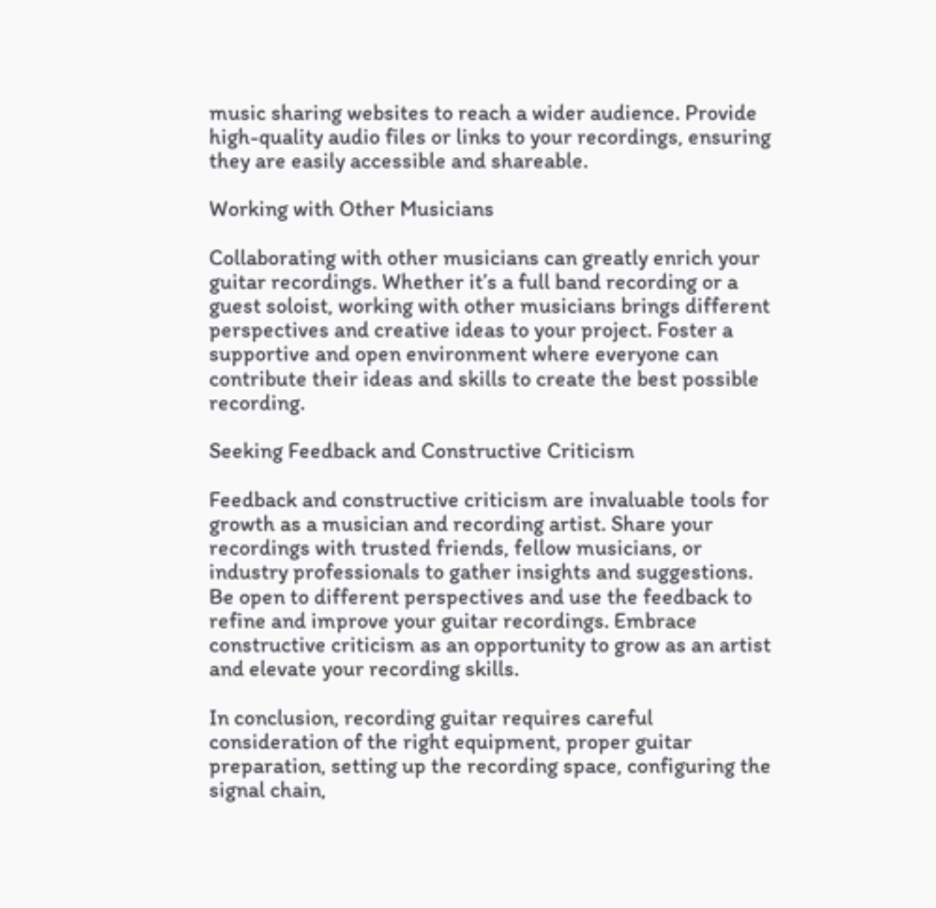music sharing websites to reach a wider audience. Provide high-quality audio files or links to your recordings, ensuring they are easily accessible and shareable.

Working with Other Musicians

Collaborating with other musicians can greatly enrich your guitar recordings. Whether it’s a full band recording or a guest soloist, working with other musicians brings different perspectives and creative ideas to your project. Foster a supportive and open environment where everyone can contribute their ideas and skills to create the best possible recording.

Seeking Feedback and Constructive Criticism

Feedback and constructive criticism are invaluable tools for growth as a musician and recording artist. Share your recordings with trusted friends, fellow musicians, or industry professionals to gather insights and suggestions. Be open to different perspectives and use the feedback to refine and improve your guitar recordings. Embrace constructive criticism as an opportunity to grow as an artist and elevate your recording skills.

In conclusion, recording guitar requires careful consideration of the right equipment, proper guitar preparation, setting up the recording space, configuring the signal chain,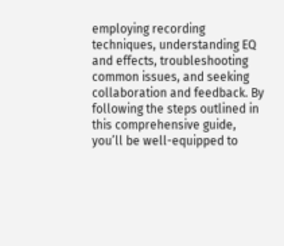employing recording techniques, understanding EQ and effects, troubleshooting common issues, and seeking collaboration and feedback. By following the steps outlined in this comprehensive guide, you’ll be well-equipped to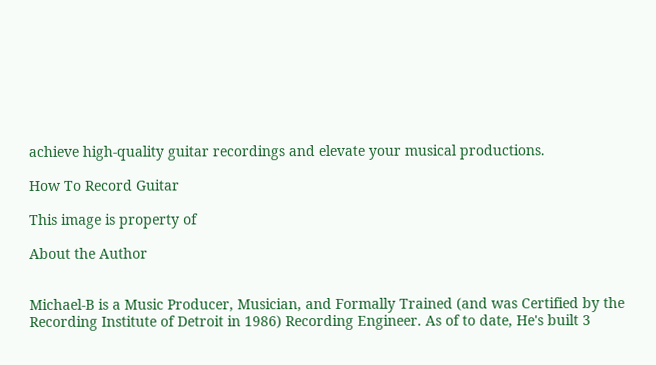achieve high-quality guitar recordings and elevate your musical productions.

How To Record Guitar

This image is property of

About the Author


Michael-B is a Music Producer, Musician, and Formally Trained (and was Certified by the Recording Institute of Detroit in 1986) Recording Engineer. As of to date, He's built 3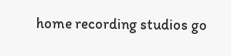home recording studios go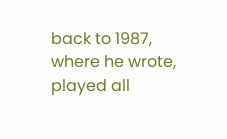back to 1987, where he wrote, played all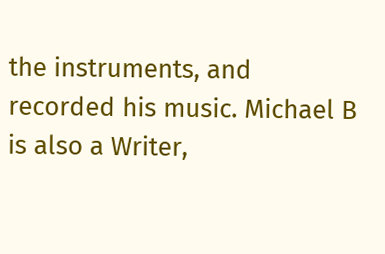the instruments, and recorded his music. Michael B is also a Writer,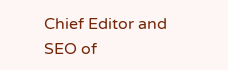Chief Editor and SEO of